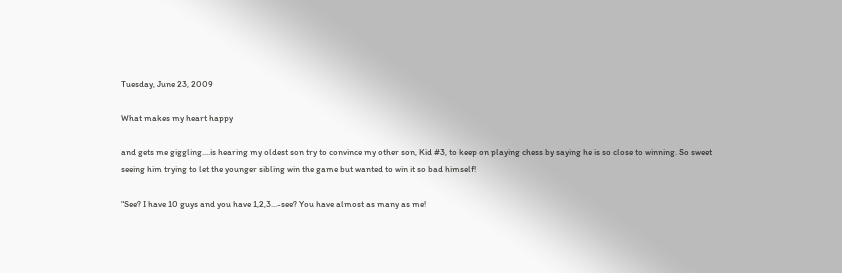Tuesday, June 23, 2009

What makes my heart happy

and gets me giggling....is hearing my oldest son try to convince my other son, Kid #3, to keep on playing chess by saying he is so close to winning. So sweet seeing him trying to let the younger sibling win the game but wanted to win it so bad himself!

"See? I have 10 guys and you have 1,2,3...-see? You have almost as many as me!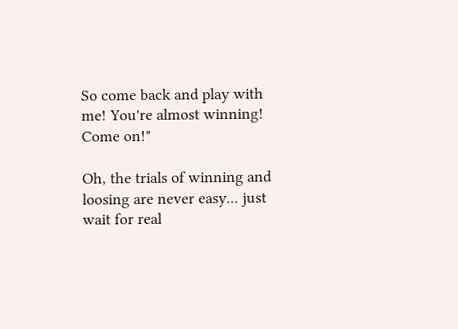So come back and play with me! You're almost winning! Come on!"

Oh, the trials of winning and loosing are never easy... just wait for real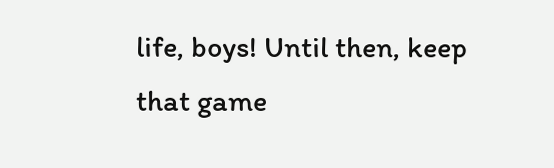life, boys! Until then, keep that game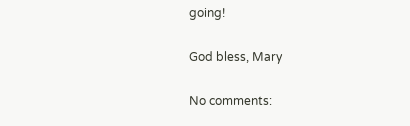going!

God bless, Mary

No comments: